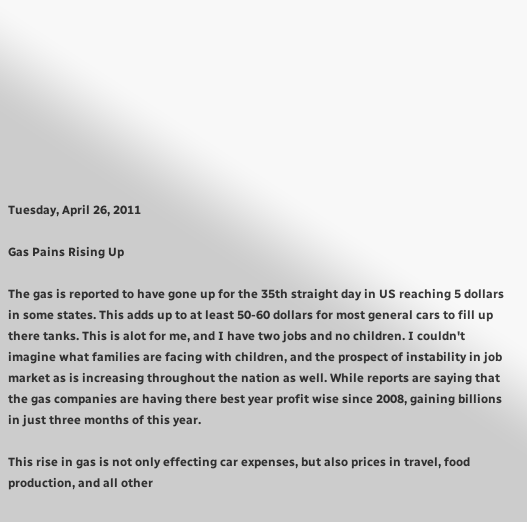Tuesday, April 26, 2011

Gas Pains Rising Up

The gas is reported to have gone up for the 35th straight day in US reaching 5 dollars in some states. This adds up to at least 50-60 dollars for most general cars to fill up there tanks. This is alot for me, and I have two jobs and no children. I couldn't imagine what families are facing with children, and the prospect of instability in job market as is increasing throughout the nation as well. While reports are saying that the gas companies are having there best year profit wise since 2008, gaining billions in just three months of this year.

This rise in gas is not only effecting car expenses, but also prices in travel, food production, and all other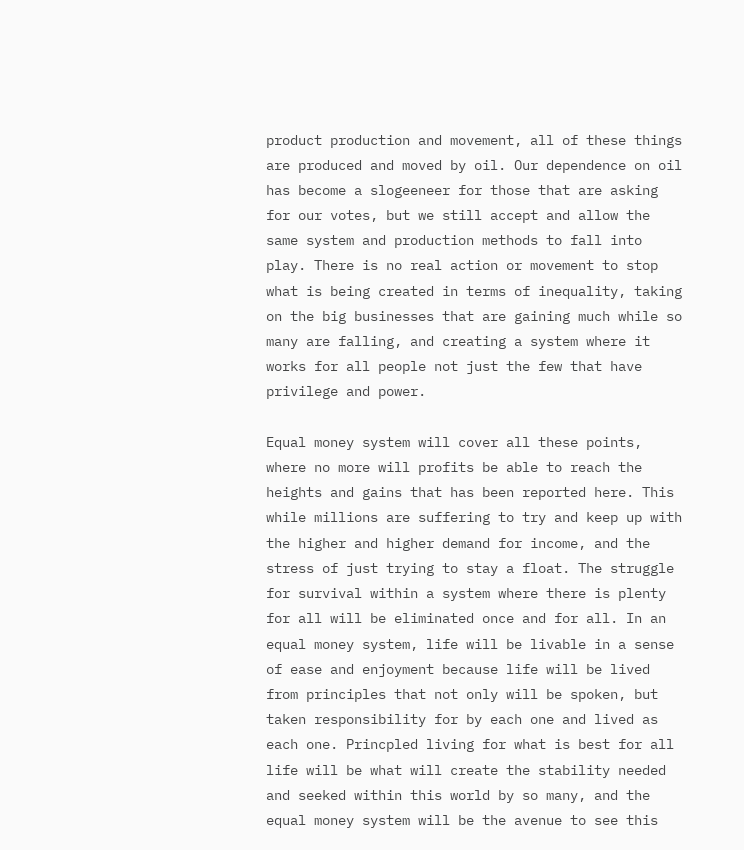product production and movement, all of these things are produced and moved by oil. Our dependence on oil has become a slogeeneer for those that are asking for our votes, but we still accept and allow the same system and production methods to fall into play. There is no real action or movement to stop what is being created in terms of inequality, taking on the big businesses that are gaining much while so many are falling, and creating a system where it works for all people not just the few that have privilege and power.

Equal money system will cover all these points, where no more will profits be able to reach the heights and gains that has been reported here. This while millions are suffering to try and keep up with the higher and higher demand for income, and the stress of just trying to stay a float. The struggle for survival within a system where there is plenty for all will be eliminated once and for all. In an equal money system, life will be livable in a sense of ease and enjoyment because life will be lived from principles that not only will be spoken, but taken responsibility for by each one and lived as each one. Princpled living for what is best for all life will be what will create the stability needed and seeked within this world by so many, and the equal money system will be the avenue to see this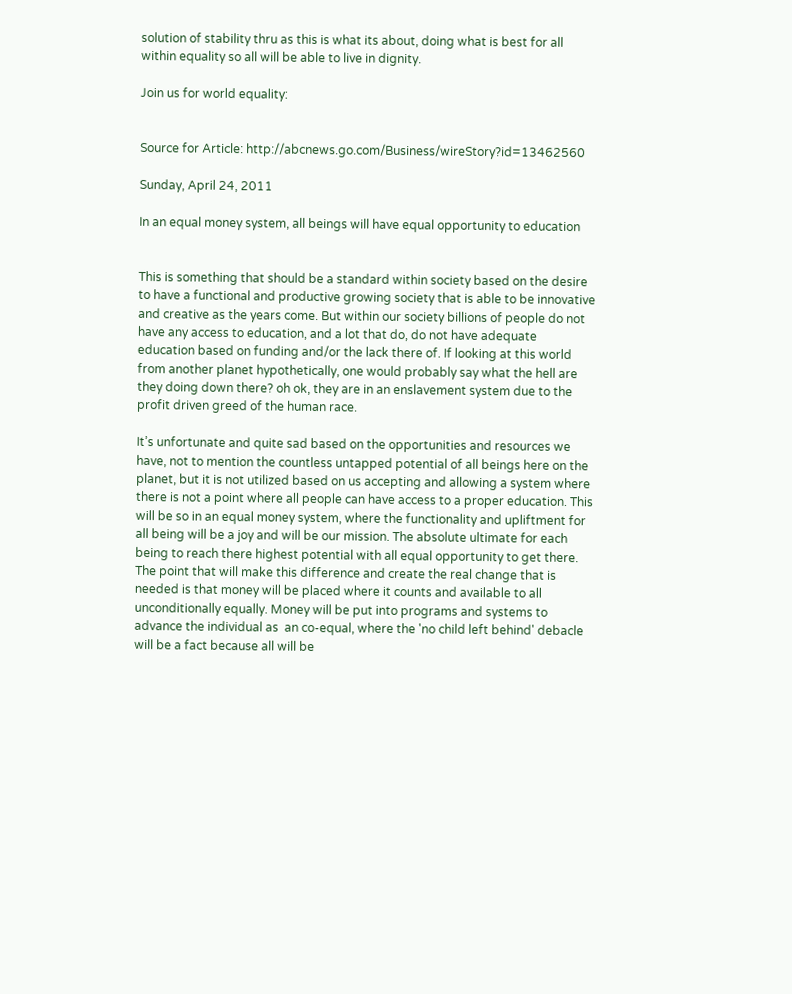solution of stability thru as this is what its about, doing what is best for all within equality so all will be able to live in dignity.

Join us for world equality:


Source for Article: http://abcnews.go.com/Business/wireStory?id=13462560

Sunday, April 24, 2011

In an equal money system, all beings will have equal opportunity to education


This is something that should be a standard within society based on the desire to have a functional and productive growing society that is able to be innovative and creative as the years come. But within our society billions of people do not have any access to education, and a lot that do, do not have adequate education based on funding and/or the lack there of. If looking at this world from another planet hypothetically, one would probably say what the hell are they doing down there? oh ok, they are in an enslavement system due to the profit driven greed of the human race.

It’s unfortunate and quite sad based on the opportunities and resources we have, not to mention the countless untapped potential of all beings here on the planet, but it is not utilized based on us accepting and allowing a system where there is not a point where all people can have access to a proper education. This will be so in an equal money system, where the functionality and upliftment for all being will be a joy and will be our mission. The absolute ultimate for each being to reach there highest potential with all equal opportunity to get there. The point that will make this difference and create the real change that is needed is that money will be placed where it counts and available to all unconditionally equally. Money will be put into programs and systems to advance the individual as  an co-equal, where the 'no child left behind' debacle will be a fact because all will be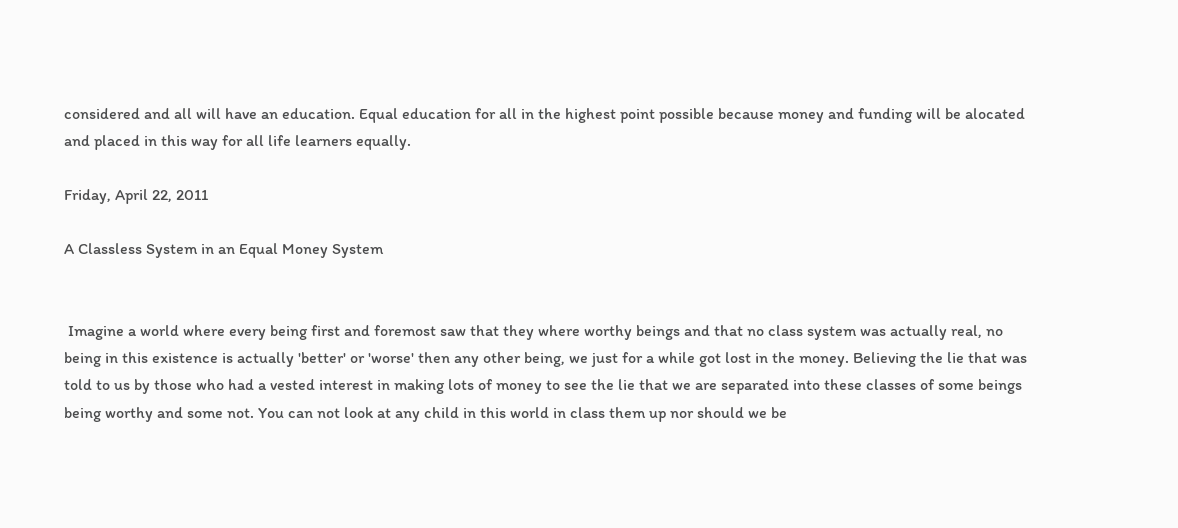considered and all will have an education. Equal education for all in the highest point possible because money and funding will be alocated and placed in this way for all life learners equally.

Friday, April 22, 2011

A Classless System in an Equal Money System


 Imagine a world where every being first and foremost saw that they where worthy beings and that no class system was actually real, no being in this existence is actually 'better' or 'worse' then any other being, we just for a while got lost in the money. Believing the lie that was told to us by those who had a vested interest in making lots of money to see the lie that we are separated into these classes of some beings being worthy and some not. You can not look at any child in this world in class them up nor should we be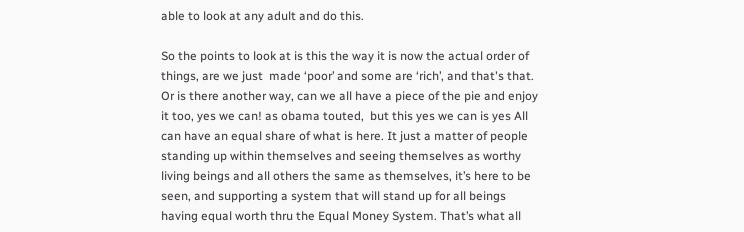able to look at any adult and do this.

So the points to look at is this the way it is now the actual order of things, are we just  made ‘poor’ and some are ‘rich’, and that's that. Or is there another way, can we all have a piece of the pie and enjoy it too, yes we can! as obama touted,  but this yes we can is yes All can have an equal share of what is here. It just a matter of people standing up within themselves and seeing themselves as worthy living beings and all others the same as themselves, it’s here to be seen, and supporting a system that will stand up for all beings having equal worth thru the Equal Money System. That’s what all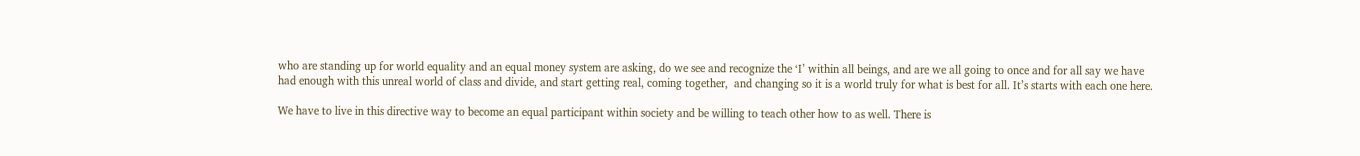who are standing up for world equality and an equal money system are asking, do we see and recognize the ‘I’ within all beings, and are we all going to once and for all say we have had enough with this unreal world of class and divide, and start getting real, coming together,  and changing so it is a world truly for what is best for all. It’s starts with each one here.

We have to live in this directive way to become an equal participant within society and be willing to teach other how to as well. There is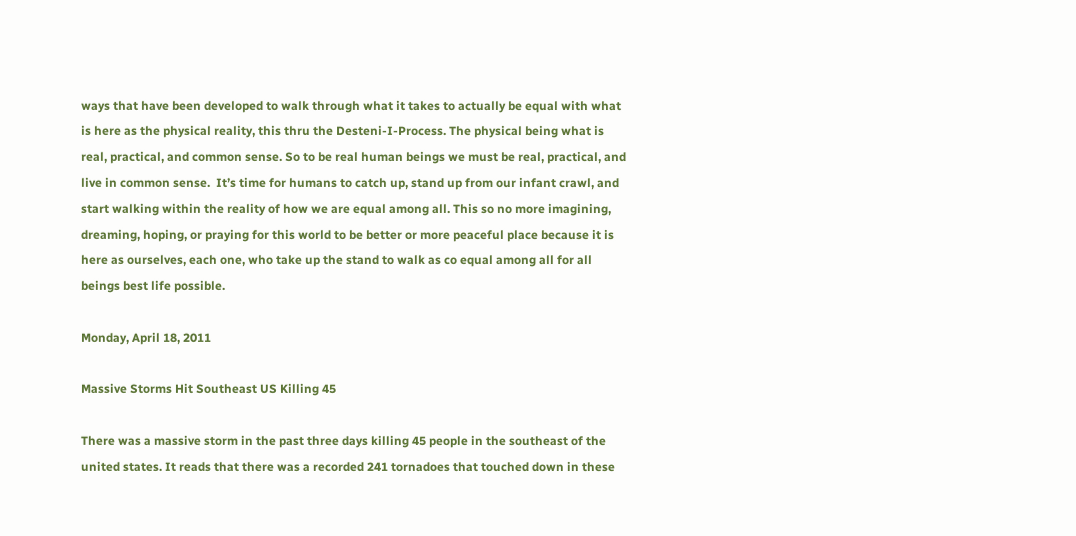ways that have been developed to walk through what it takes to actually be equal with what is here as the physical reality, this thru the Desteni-I-Process. The physical being what is real, practical, and common sense. So to be real human beings we must be real, practical, and live in common sense.  It’s time for humans to catch up, stand up from our infant crawl, and start walking within the reality of how we are equal among all. This so no more imagining, dreaming, hoping, or praying for this world to be better or more peaceful place because it is here as ourselves, each one, who take up the stand to walk as co equal among all for all beings best life possible.

Monday, April 18, 2011

Massive Storms Hit Southeast US Killing 45

There was a massive storm in the past three days killing 45 people in the southeast of the united states. It reads that there was a recorded 241 tornadoes that touched down in these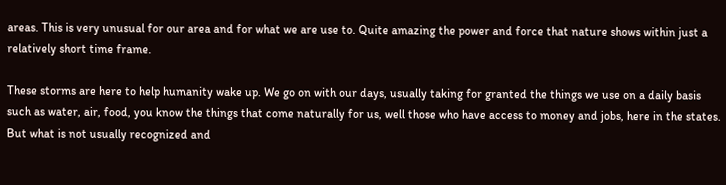areas. This is very unusual for our area and for what we are use to. Quite amazing the power and force that nature shows within just a relatively short time frame.

These storms are here to help humanity wake up. We go on with our days, usually taking for granted the things we use on a daily basis such as water, air, food, you know the things that come naturally for us, well those who have access to money and jobs, here in the states. But what is not usually recognized and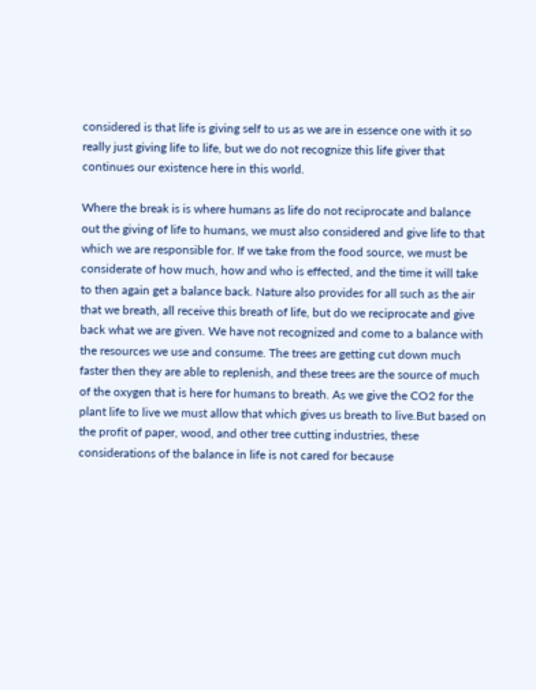considered is that life is giving self to us as we are in essence one with it so really just giving life to life, but we do not recognize this life giver that continues our existence here in this world.

Where the break is is where humans as life do not reciprocate and balance out the giving of life to humans, we must also considered and give life to that which we are responsible for. If we take from the food source, we must be considerate of how much, how and who is effected, and the time it will take to then again get a balance back. Nature also provides for all such as the air that we breath, all receive this breath of life, but do we reciprocate and give back what we are given. We have not recognized and come to a balance with the resources we use and consume. The trees are getting cut down much faster then they are able to replenish, and these trees are the source of much of the oxygen that is here for humans to breath. As we give the CO2 for the plant life to live we must allow that which gives us breath to live.But based on the profit of paper, wood, and other tree cutting industries, these considerations of the balance in life is not cared for because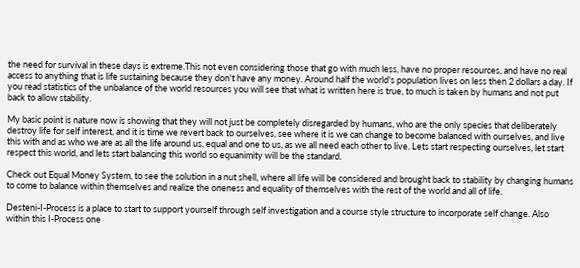the need for survival in these days is extreme.This not even considering those that go with much less, have no proper resources, and have no real access to anything that is life sustaining because they don't have any money. Around half the world's population lives on less then 2 dollars a day. If you read statistics of the unbalance of the world resources you will see that what is written here is true, to much is taken by humans and not put back to allow stability.

My basic point is nature now is showing that they will not just be completely disregarded by humans, who are the only species that deliberately destroy life for self interest, and it is time we revert back to ourselves, see where it is we can change to become balanced with ourselves, and live this with and as who we are as all the life around us, equal and one to us, as we all need each other to live. Lets start respecting ourselves, let start respect this world, and lets start balancing this world so equanimity will be the standard.

Check out Equal Money System, to see the solution in a nut shell, where all life will be considered and brought back to stability by changing humans to come to balance within themselves and realize the oneness and equality of themselves with the rest of the world and all of life.

Desteni-I-Process is a place to start to support yourself through self investigation and a course style structure to incorporate self change. Also within this I-Process one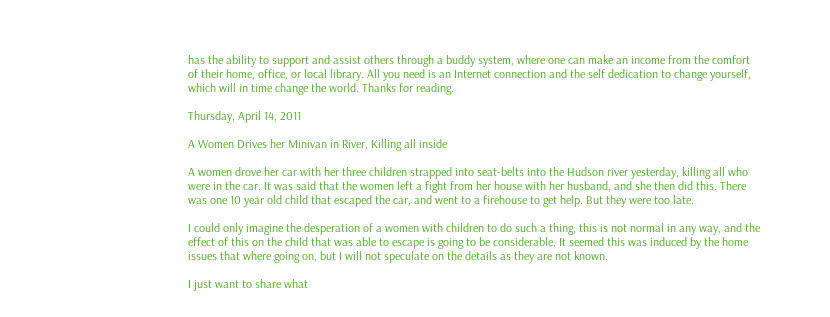has the ability to support and assist others through a buddy system, where one can make an income from the comfort of their home, office, or local library. All you need is an Internet connection and the self dedication to change yourself, which will in time change the world. Thanks for reading.

Thursday, April 14, 2011

A Women Drives her Minivan in River, Killing all inside

A women drove her car with her three children strapped into seat-belts into the Hudson river yesterday, killing all who were in the car. It was said that the women left a fight from her house with her husband, and she then did this. There was one 10 year old child that escaped the car, and went to a firehouse to get help. But they were too late.

I could only imagine the desperation of a women with children to do such a thing, this is not normal in any way, and the effect of this on the child that was able to escape is going to be considerable. It seemed this was induced by the home issues that where going on, but I will not speculate on the details as they are not known.

I just want to share what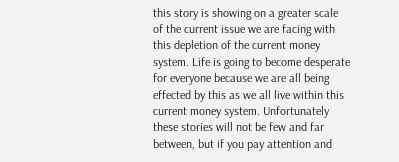this story is showing on a greater scale of the current issue we are facing with this depletion of the current money system. Life is going to become desperate for everyone because we are all being effected by this as we all live within this current money system. Unfortunately these stories will not be few and far between, but if you pay attention and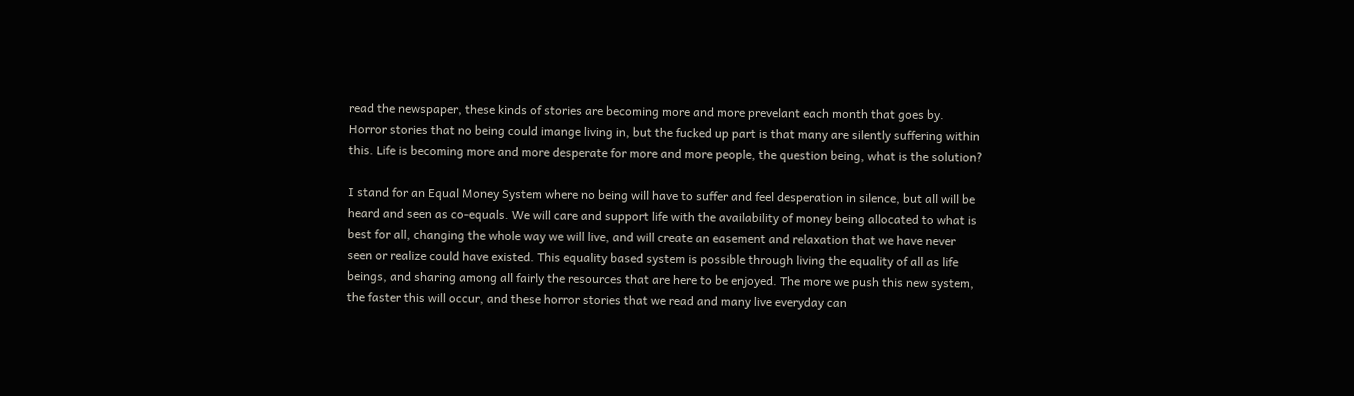read the newspaper, these kinds of stories are becoming more and more prevelant each month that goes by. Horror stories that no being could imange living in, but the fucked up part is that many are silently suffering within this. Life is becoming more and more desperate for more and more people, the question being, what is the solution?

I stand for an Equal Money System where no being will have to suffer and feel desperation in silence, but all will be heard and seen as co-equals. We will care and support life with the availability of money being allocated to what is best for all, changing the whole way we will live, and will create an easement and relaxation that we have never seen or realize could have existed. This equality based system is possible through living the equality of all as life beings, and sharing among all fairly the resources that are here to be enjoyed. The more we push this new system, the faster this will occur, and these horror stories that we read and many live everyday can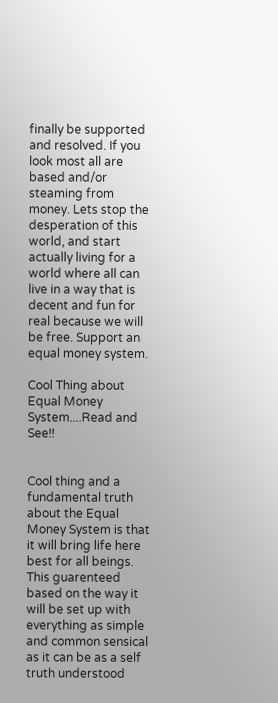finally be supported and resolved. If you look most all are based and/or steaming from money. Lets stop the desperation of this world, and start actually living for a world where all can live in a way that is decent and fun for real because we will be free. Support an equal money system.

Cool Thing about Equal Money System....Read and See!!


Cool thing and a fundamental truth about the Equal Money System is that it will bring life here best for all beings. This guarenteed based on the way it will be set up with everything as simple and common sensical as it can be as a self truth understood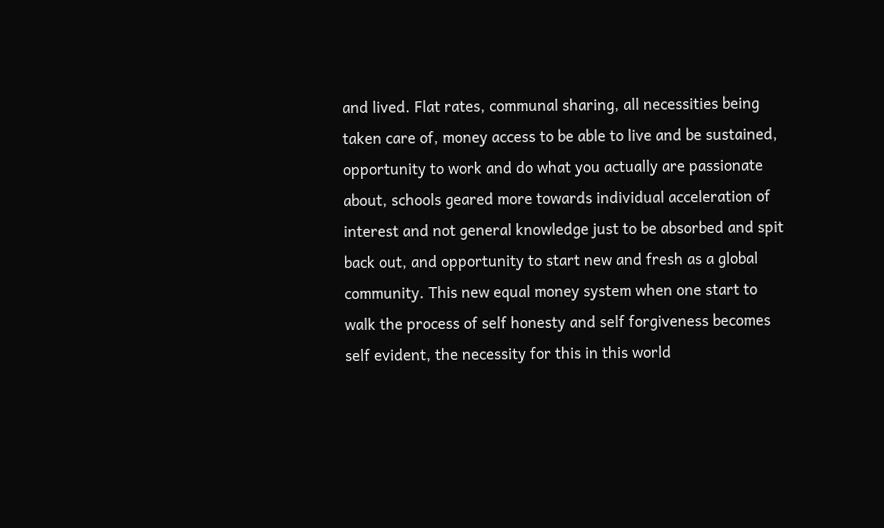and lived. Flat rates, communal sharing, all necessities being taken care of, money access to be able to live and be sustained, opportunity to work and do what you actually are passionate about, schools geared more towards individual acceleration of interest and not general knowledge just to be absorbed and spit back out, and opportunity to start new and fresh as a global community. This new equal money system when one start to walk the process of self honesty and self forgiveness becomes self evident, the necessity for this in this world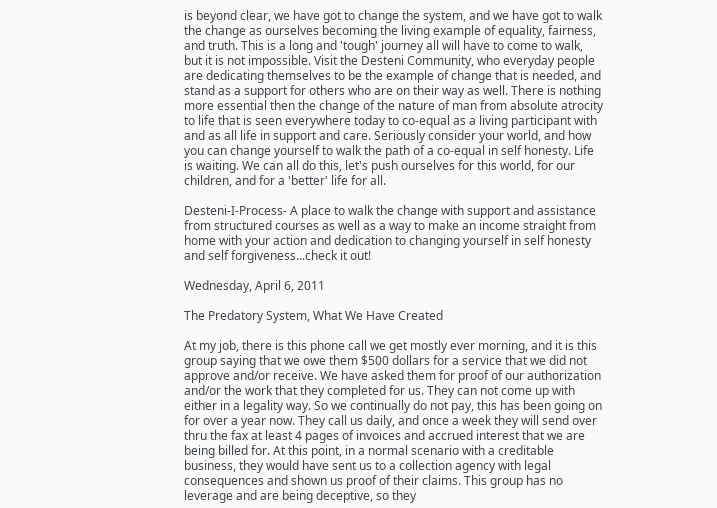is beyond clear, we have got to change the system, and we have got to walk the change as ourselves becoming the living example of equality, fairness, and truth. This is a long and 'tough' journey all will have to come to walk, but it is not impossible. Visit the Desteni Community, who everyday people are dedicating themselves to be the example of change that is needed, and stand as a support for others who are on their way as well. There is nothing more essential then the change of the nature of man from absolute atrocity to life that is seen everywhere today to co-equal as a living participant with and as all life in support and care. Seriously consider your world, and how you can change yourself to walk the path of a co-equal in self honesty. Life is waiting. We can all do this, let's push ourselves for this world, for our children, and for a 'better' life for all.

Desteni-I-Process- A place to walk the change with support and assistance from structured courses as well as a way to make an income straight from home with your action and dedication to changing yourself in self honesty and self forgiveness...check it out!

Wednesday, April 6, 2011

The Predatory System, What We Have Created

At my job, there is this phone call we get mostly ever morning, and it is this group saying that we owe them $500 dollars for a service that we did not approve and/or receive. We have asked them for proof of our authorization and/or the work that they completed for us. They can not come up with either in a legality way. So we continually do not pay, this has been going on for over a year now. They call us daily, and once a week they will send over thru the fax at least 4 pages of invoices and accrued interest that we are being billed for. At this point, in a normal scenario with a creditable business, they would have sent us to a collection agency with legal consequences and shown us proof of their claims. This group has no leverage and are being deceptive, so they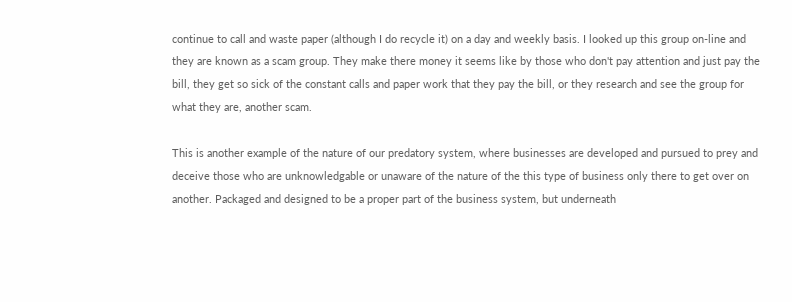continue to call and waste paper (although I do recycle it) on a day and weekly basis. I looked up this group on-line and they are known as a scam group. They make there money it seems like by those who don't pay attention and just pay the bill, they get so sick of the constant calls and paper work that they pay the bill, or they research and see the group for what they are, another scam.

This is another example of the nature of our predatory system, where businesses are developed and pursued to prey and deceive those who are unknowledgable or unaware of the nature of the this type of business only there to get over on another. Packaged and designed to be a proper part of the business system, but underneath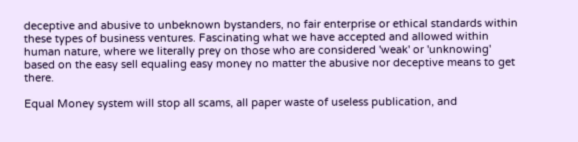deceptive and abusive to unbeknown bystanders, no fair enterprise or ethical standards within these types of business ventures. Fascinating what we have accepted and allowed within human nature, where we literally prey on those who are considered 'weak' or 'unknowing' based on the easy sell equaling easy money no matter the abusive nor deceptive means to get there.

Equal Money system will stop all scams, all paper waste of useless publication, and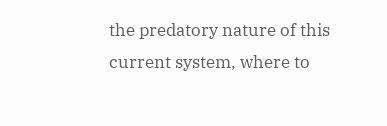the predatory nature of this current system, where to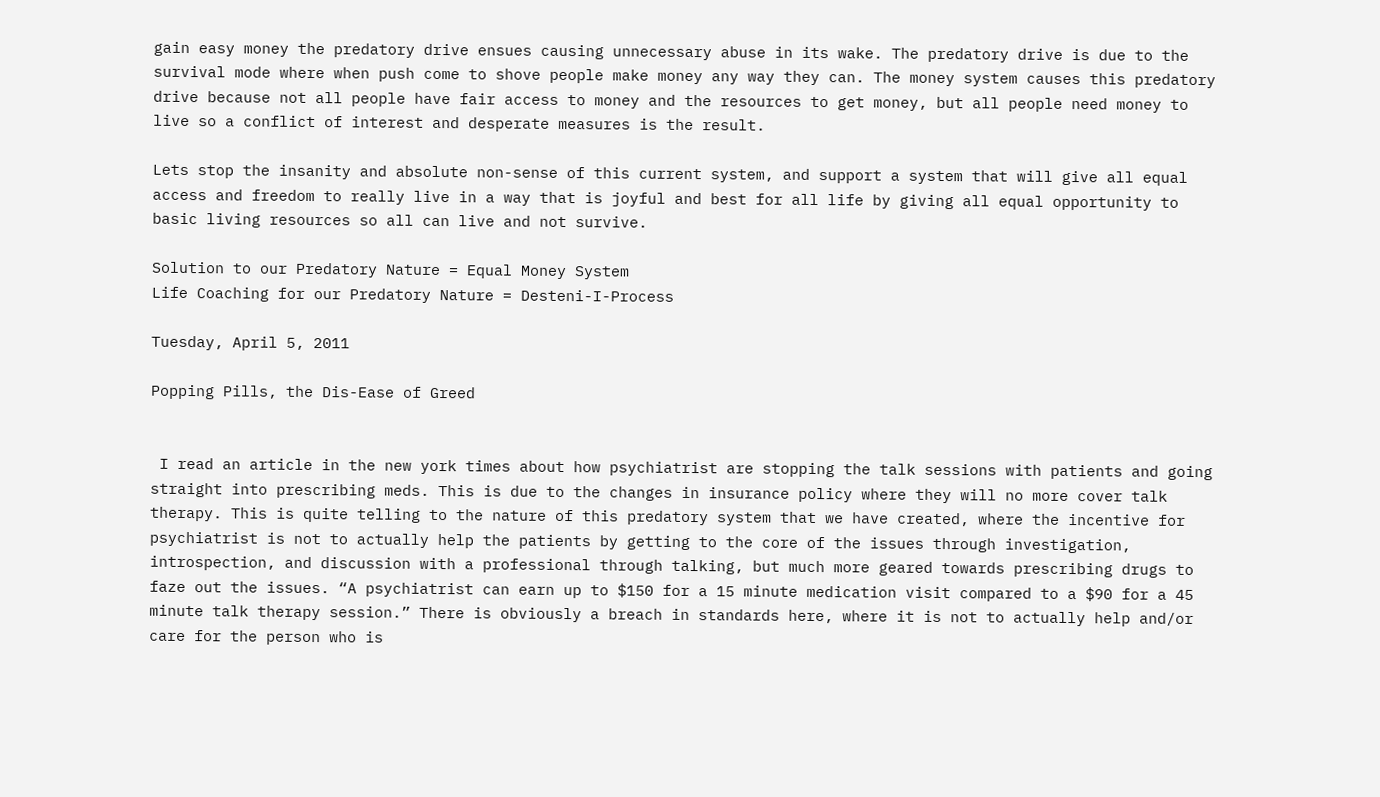gain easy money the predatory drive ensues causing unnecessary abuse in its wake. The predatory drive is due to the survival mode where when push come to shove people make money any way they can. The money system causes this predatory drive because not all people have fair access to money and the resources to get money, but all people need money to live so a conflict of interest and desperate measures is the result.

Lets stop the insanity and absolute non-sense of this current system, and support a system that will give all equal access and freedom to really live in a way that is joyful and best for all life by giving all equal opportunity to basic living resources so all can live and not survive.

Solution to our Predatory Nature = Equal Money System
Life Coaching for our Predatory Nature = Desteni-I-Process

Tuesday, April 5, 2011

Popping Pills, the Dis-Ease of Greed


 I read an article in the new york times about how psychiatrist are stopping the talk sessions with patients and going straight into prescribing meds. This is due to the changes in insurance policy where they will no more cover talk therapy. This is quite telling to the nature of this predatory system that we have created, where the incentive for psychiatrist is not to actually help the patients by getting to the core of the issues through investigation, introspection, and discussion with a professional through talking, but much more geared towards prescribing drugs to faze out the issues. “A psychiatrist can earn up to $150 for a 15 minute medication visit compared to a $90 for a 45 minute talk therapy session.” There is obviously a breach in standards here, where it is not to actually help and/or care for the person who is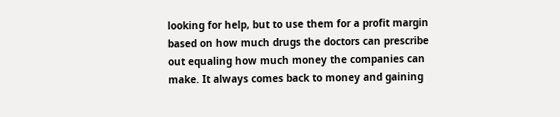looking for help, but to use them for a profit margin based on how much drugs the doctors can prescribe out equaling how much money the companies can make. It always comes back to money and gaining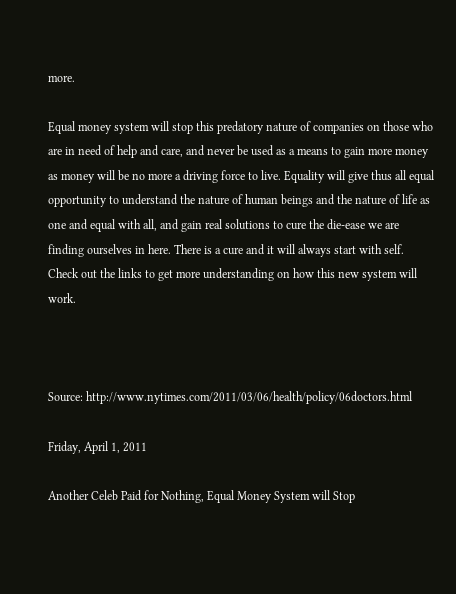more.

Equal money system will stop this predatory nature of companies on those who are in need of help and care, and never be used as a means to gain more money as money will be no more a driving force to live. Equality will give thus all equal opportunity to understand the nature of human beings and the nature of life as one and equal with all, and gain real solutions to cure the die-ease we are finding ourselves in here. There is a cure and it will always start with self. Check out the links to get more understanding on how this new system will work.



Source: http://www.nytimes.com/2011/03/06/health/policy/06doctors.html

Friday, April 1, 2011

Another Celeb Paid for Nothing, Equal Money System will Stop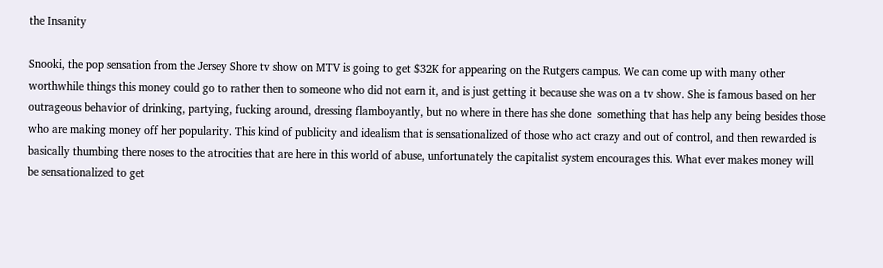the Insanity

Snooki, the pop sensation from the Jersey Shore tv show on MTV is going to get $32K for appearing on the Rutgers campus. We can come up with many other worthwhile things this money could go to rather then to someone who did not earn it, and is just getting it because she was on a tv show. She is famous based on her outrageous behavior of drinking, partying, fucking around, dressing flamboyantly, but no where in there has she done  something that has help any being besides those who are making money off her popularity. This kind of publicity and idealism that is sensationalized of those who act crazy and out of control, and then rewarded is basically thumbing there noses to the atrocities that are here in this world of abuse, unfortunately the capitalist system encourages this. What ever makes money will be sensationalized to get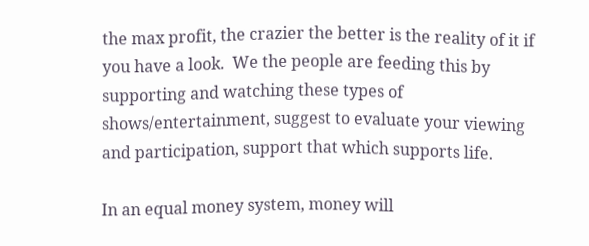the max profit, the crazier the better is the reality of it if you have a look.  We the people are feeding this by supporting and watching these types of shows/entertainment, suggest to evaluate your viewing and participation, support that which supports life.

In an equal money system, money will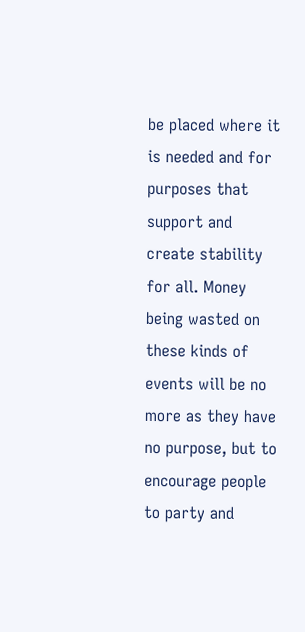be placed where it is needed and for purposes that support and create stability for all. Money being wasted on these kinds of events will be no more as they have no purpose, but to encourage people to party and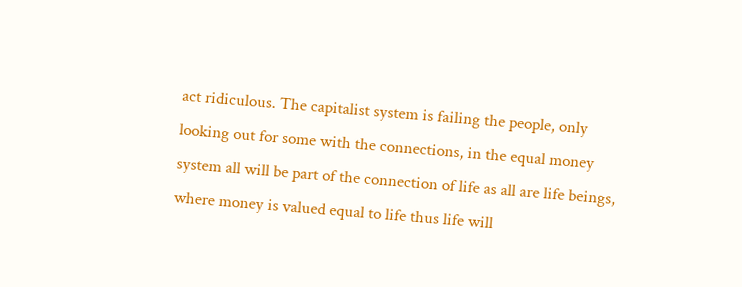act ridiculous. The capitalist system is failing the people, only looking out for some with the connections, in the equal money system all will be part of the connection of life as all are life beings, where money is valued equal to life thus life will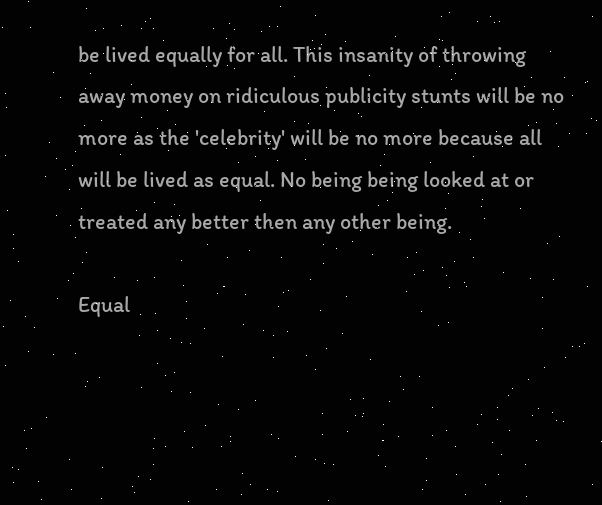be lived equally for all. This insanity of throwing away money on ridiculous publicity stunts will be no more as the 'celebrity' will be no more because all will be lived as equal. No being being looked at or treated any better then any other being.

Equal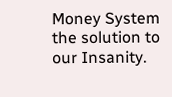Money System the solution to our Insanity.